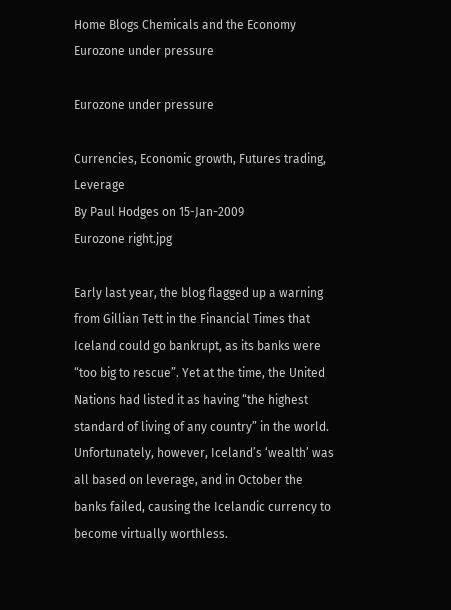Home Blogs Chemicals and the Economy Eurozone under pressure

Eurozone under pressure

Currencies, Economic growth, Futures trading, Leverage
By Paul Hodges on 15-Jan-2009
Eurozone right.jpg

Early last year, the blog flagged up a warning from Gillian Tett in the Financial Times that Iceland could go bankrupt, as its banks were “too big to rescue”. Yet at the time, the United Nations had listed it as having “the highest standard of living of any country” in the world. Unfortunately, however, Iceland’s ‘wealth’ was all based on leverage, and in October the banks failed, causing the Icelandic currency to become virtually worthless.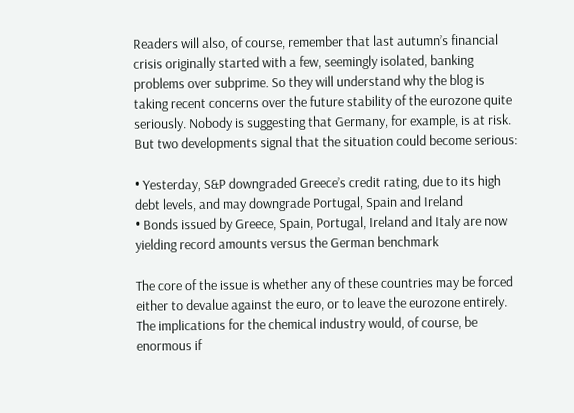Readers will also, of course, remember that last autumn’s financial crisis originally started with a few, seemingly isolated, banking problems over subprime. So they will understand why the blog is taking recent concerns over the future stability of the eurozone quite seriously. Nobody is suggesting that Germany, for example, is at risk. But two developments signal that the situation could become serious:

• Yesterday, S&P downgraded Greece’s credit rating, due to its high debt levels, and may downgrade Portugal, Spain and Ireland
• Bonds issued by Greece, Spain, Portugal, Ireland and Italy are now yielding record amounts versus the German benchmark

The core of the issue is whether any of these countries may be forced either to devalue against the euro, or to leave the eurozone entirely. The implications for the chemical industry would, of course, be enormous if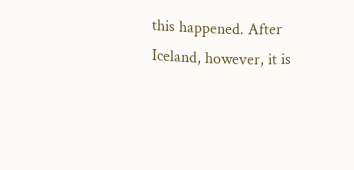this happened. After Iceland, however, it is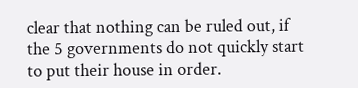clear that nothing can be ruled out, if the 5 governments do not quickly start to put their house in order.